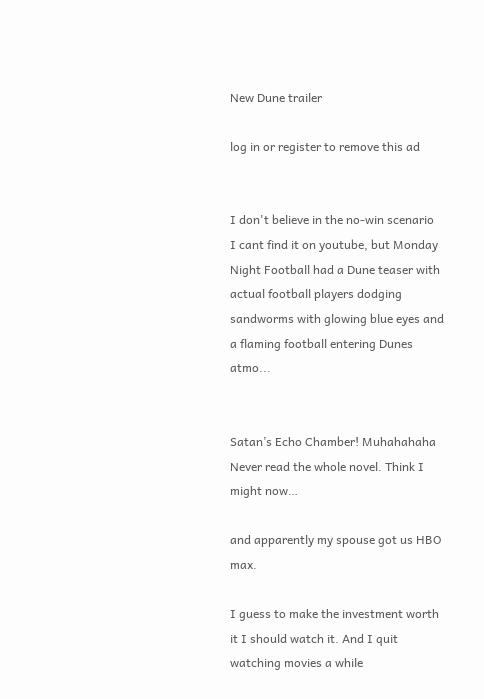New Dune trailer

log in or register to remove this ad


I don't believe in the no-win scenario
I cant find it on youtube, but Monday Night Football had a Dune teaser with actual football players dodging sandworms with glowing blue eyes and a flaming football entering Dunes atmo...


Satan’s Echo Chamber! Muhahahaha
Never read the whole novel. Think I might now…

and apparently my spouse got us HBO max.

I guess to make the investment worth it I should watch it. And I quit watching movies a while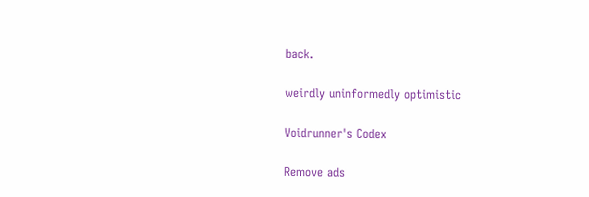back.

weirdly uninformedly optimistic

Voidrunner's Codex

Remove ads